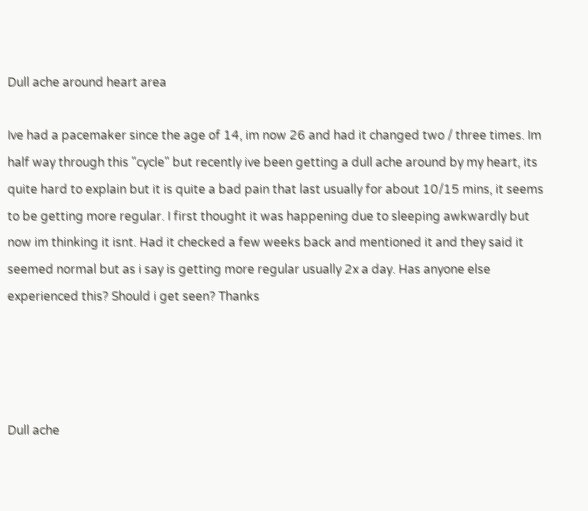Dull ache around heart area

Ive had a pacemaker since the age of 14, im now 26 and had it changed two / three times. Im half way through this "cycle" but recently ive been getting a dull ache around by my heart, its quite hard to explain but it is quite a bad pain that last usually for about 10/15 mins, it seems to be getting more regular. I first thought it was happening due to sleeping awkwardly but now im thinking it isnt. Had it checked a few weeks back and mentioned it and they said it seemed normal but as i say is getting more regular usually 2x a day. Has anyone else experienced this? Should i get seen? Thanks




Dull ache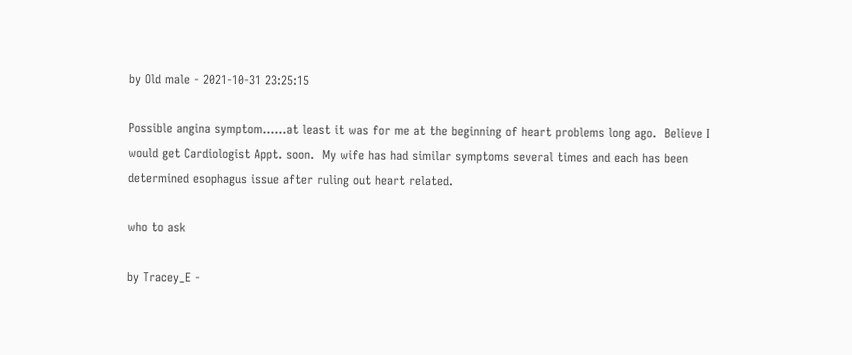by Old male - 2021-10-31 23:25:15

Possible angina symptom......at least it was for me at the beginning of heart problems long ago.  Believe I would get Cardiologist Appt. soon.  My wife has had similar symptoms several times and each has been determined esophagus issue after ruling out heart related.

who to ask

by Tracey_E -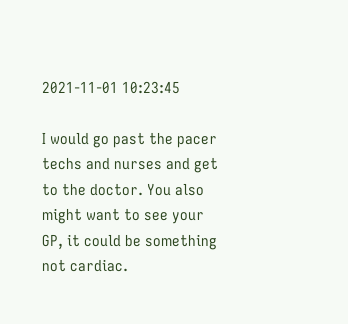2021-11-01 10:23:45

I would go past the pacer techs and nurses and get to the doctor. You also might want to see your GP, it could be something not cardiac.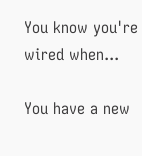You know you're wired when...

You have a new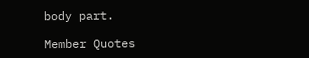body part.

Member Quotes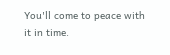You'll come to peace with it in time.